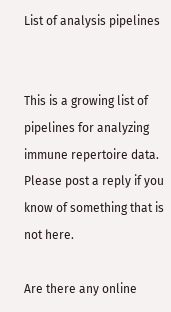List of analysis pipelines


This is a growing list of pipelines for analyzing immune repertoire data. Please post a reply if you know of something that is not here.

Are there any online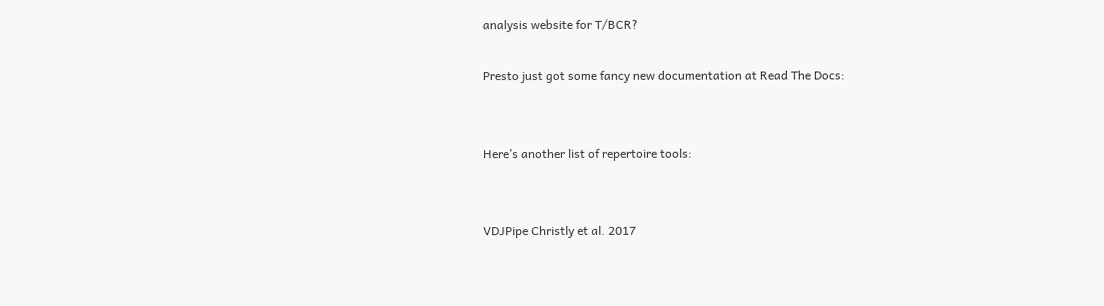analysis website for T/BCR?

Presto just got some fancy new documentation at Read The Docs:


Here’s another list of repertoire tools:


VDJPipe Christly et al. 2017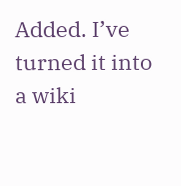Added. I’ve turned it into a wiki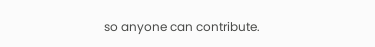so anyone can contribute.